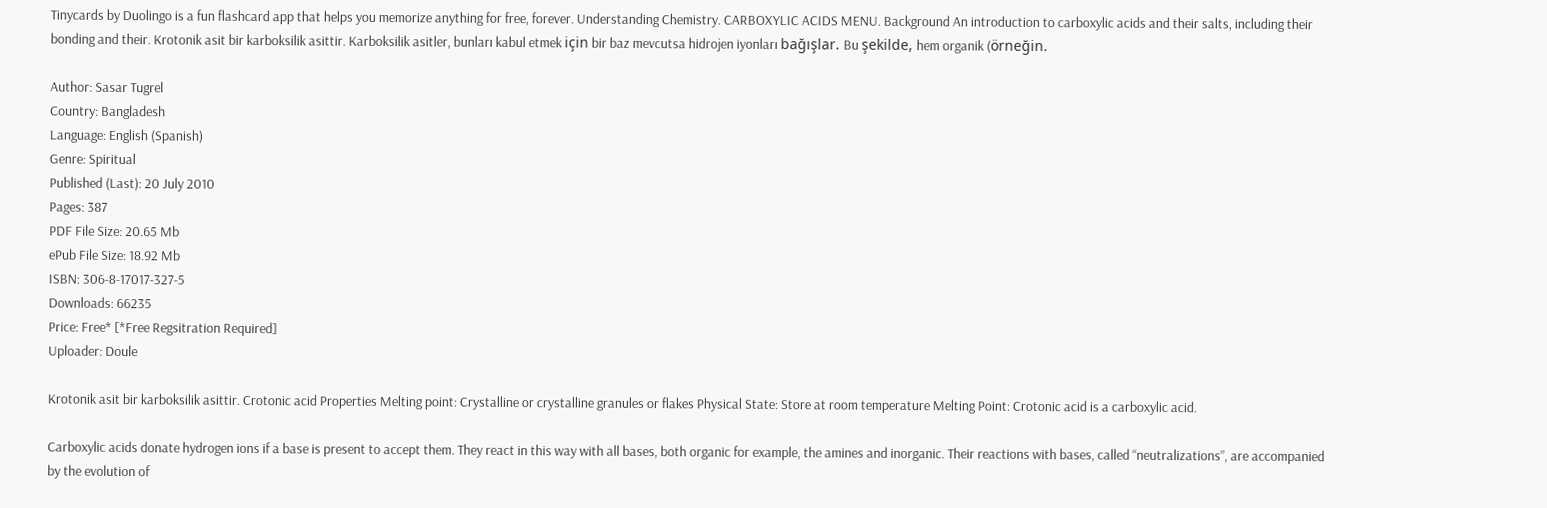Tinycards by Duolingo is a fun flashcard app that helps you memorize anything for free, forever. Understanding Chemistry. CARBOXYLIC ACIDS MENU. Background An introduction to carboxylic acids and their salts, including their bonding and their. Krotonik asit bir karboksilik asittir. Karboksilik asitler, bunları kabul etmek için bir baz mevcutsa hidrojen iyonları bağışlar. Bu şekilde, hem organik (örneğin.

Author: Sasar Tugrel
Country: Bangladesh
Language: English (Spanish)
Genre: Spiritual
Published (Last): 20 July 2010
Pages: 387
PDF File Size: 20.65 Mb
ePub File Size: 18.92 Mb
ISBN: 306-8-17017-327-5
Downloads: 66235
Price: Free* [*Free Regsitration Required]
Uploader: Doule

Krotonik asit bir karboksilik asittir. Crotonic acid Properties Melting point: Crystalline or crystalline granules or flakes Physical State: Store at room temperature Melting Point: Crotonic acid is a carboxylic acid.

Carboxylic acids donate hydrogen ions if a base is present to accept them. They react in this way with all bases, both organic for example, the amines and inorganic. Their reactions with bases, called “neutralizations”, are accompanied by the evolution of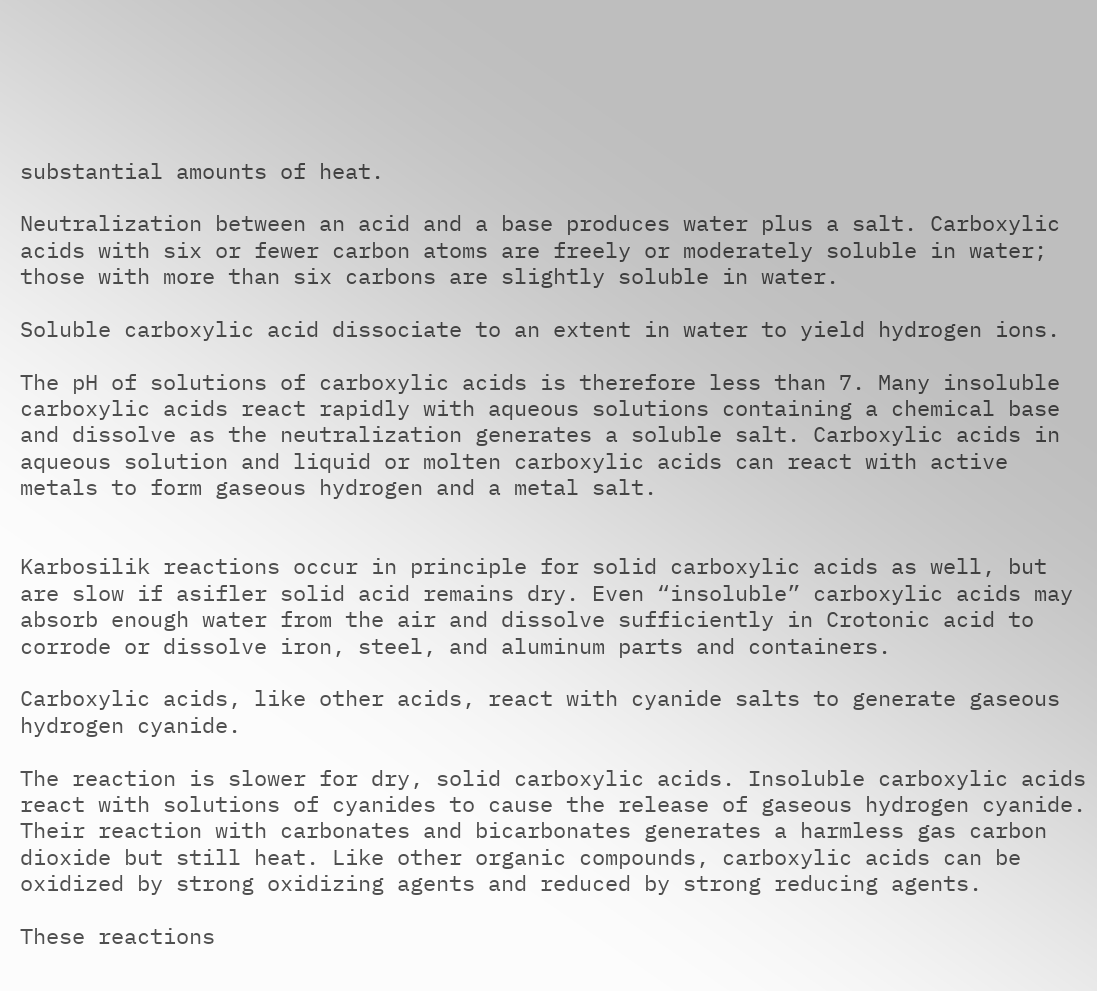substantial amounts of heat.

Neutralization between an acid and a base produces water plus a salt. Carboxylic acids with six or fewer carbon atoms are freely or moderately soluble in water; those with more than six carbons are slightly soluble in water.

Soluble carboxylic acid dissociate to an extent in water to yield hydrogen ions.

The pH of solutions of carboxylic acids is therefore less than 7. Many insoluble carboxylic acids react rapidly with aqueous solutions containing a chemical base and dissolve as the neutralization generates a soluble salt. Carboxylic acids in aqueous solution and liquid or molten carboxylic acids can react with active metals to form gaseous hydrogen and a metal salt.


Karbosilik reactions occur in principle for solid carboxylic acids as well, but are slow if asifler solid acid remains dry. Even “insoluble” carboxylic acids may absorb enough water from the air and dissolve sufficiently in Crotonic acid to corrode or dissolve iron, steel, and aluminum parts and containers.

Carboxylic acids, like other acids, react with cyanide salts to generate gaseous hydrogen cyanide.

The reaction is slower for dry, solid carboxylic acids. Insoluble carboxylic acids react with solutions of cyanides to cause the release of gaseous hydrogen cyanide. Their reaction with carbonates and bicarbonates generates a harmless gas carbon dioxide but still heat. Like other organic compounds, carboxylic acids can be oxidized by strong oxidizing agents and reduced by strong reducing agents.

These reactions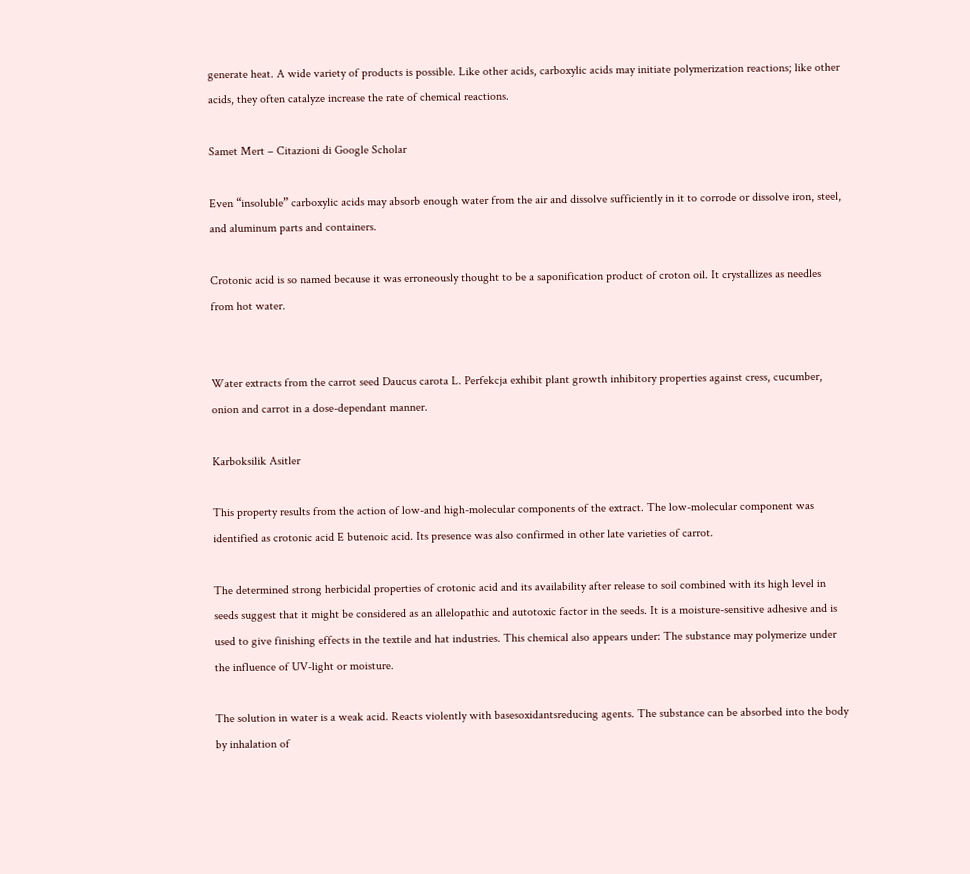generate heat. A wide variety of products is possible. Like other acids, carboxylic acids may initiate polymerization reactions; like other acids, they often catalyze increase the rate of chemical reactions.

Samet Mert – Citazioni di Google Scholar

Even “insoluble” carboxylic acids may absorb enough water from the air and dissolve sufficiently in it to corrode or dissolve iron, steel, and aluminum parts and containers.

Crotonic acid is so named because it was erroneously thought to be a saponification product of croton oil. It crystallizes as needles from hot water.


Water extracts from the carrot seed Daucus carota L. Perfekcja exhibit plant growth inhibitory properties against cress, cucumber, onion and carrot in a dose-dependant manner.

Karboksilik Asitler

This property results from the action of low-and high-molecular components of the extract. The low-molecular component was identified as crotonic acid E butenoic acid. Its presence was also confirmed in other late varieties of carrot.

The determined strong herbicidal properties of crotonic acid and its availability after release to soil combined with its high level in seeds suggest that it might be considered as an allelopathic and autotoxic factor in the seeds. It is a moisture-sensitive adhesive and is used to give finishing effects in the textile and hat industries. This chemical also appears under: The substance may polymerize under the influence of UV-light or moisture.

The solution in water is a weak acid. Reacts violently with basesoxidantsreducing agents. The substance can be absorbed into the body by inhalation of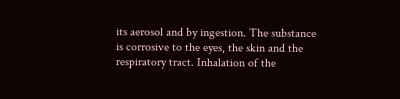its aerosol and by ingestion. The substance is corrosive to the eyes, the skin and the respiratory tract. Inhalation of the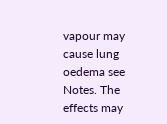vapour may cause lung oedema see Notes. The effects may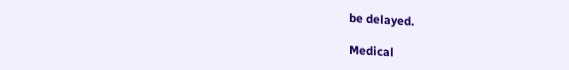be delayed.

Medical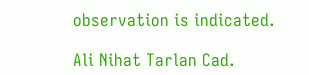observation is indicated.

Ali Nihat Tarlan Cad.